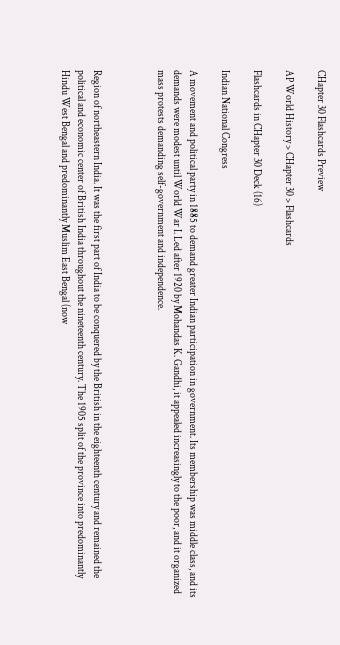CHapter 30 Flashcards Preview

AP World History > CHapter 30 > Flashcards

Flashcards in CHapter 30 Deck (16)

Indian National Congress

A movement and political party in 1885 to demand greater Indian participation in government. Its membership was middle class, and its demands were modest until World War I. Led after 1920 by Mohandas K. Gandhi, it appealed increasingly to the poor, and it organized mass protests demanding self-government and independence.



Region of northeastern India. It was the first part of India to be conquered by the British in the eighteenth century and remained the political and economic center of British India throughout the nineteenth century. The 1905 split of the province into predominantly Hindu West Bengal and predominantly Muslim East Bengal (now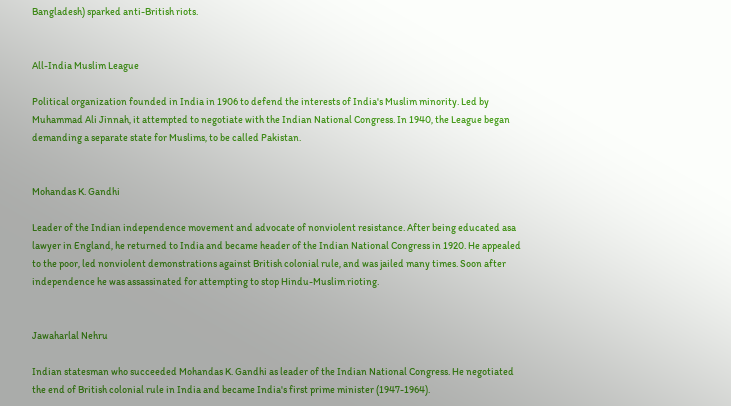Bangladesh) sparked anti-British riots.


All-India Muslim League

Political organization founded in India in 1906 to defend the interests of India's Muslim minority. Led by Muhammad Ali Jinnah, it attempted to negotiate with the Indian National Congress. In 1940, the League began demanding a separate state for Muslims, to be called Pakistan.


Mohandas K. Gandhi

Leader of the Indian independence movement and advocate of nonviolent resistance. After being educated asa lawyer in England, he returned to India and became header of the Indian National Congress in 1920. He appealed to the poor, led nonviolent demonstrations against British colonial rule, and was jailed many times. Soon after independence he was assassinated for attempting to stop Hindu-Muslim rioting.


Jawaharlal Nehru

Indian statesman who succeeded Mohandas K. Gandhi as leader of the Indian National Congress. He negotiated the end of British colonial rule in India and became India's first prime minister (1947-1964).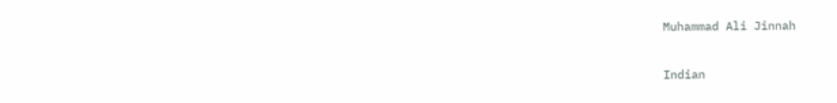Muhammad Ali Jinnah

Indian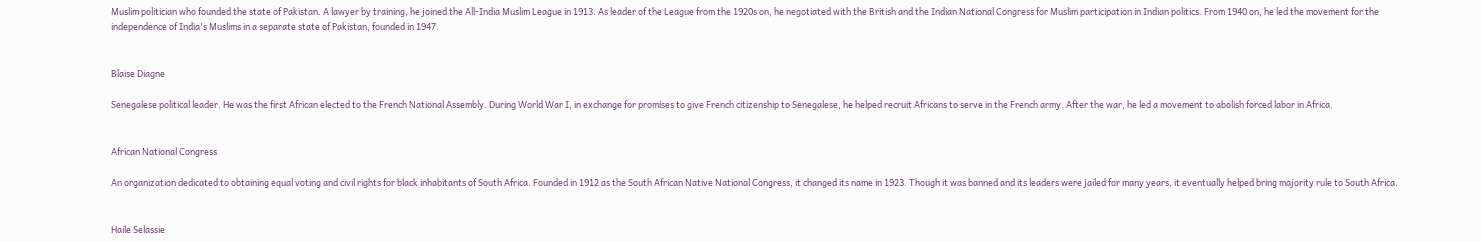Muslim politician who founded the state of Pakistan. A lawyer by training, he joined the All-India Muslim League in 1913. As leader of the League from the 1920s on, he negotiated with the British and the Indian National Congress for Muslim participation in Indian politics. From 1940 on, he led the movement for the independence of India's Muslims in a separate state of Pakistan, founded in 1947.


Blaise Diagne

Senegalese political leader. He was the first African elected to the French National Assembly. During World War I, in exchange for promises to give French citizenship to Senegalese, he helped recruit Africans to serve in the French army. After the war, he led a movement to abolish forced labor in Africa.


African National Congress

An organization dedicated to obtaining equal voting and civil rights for black inhabitants of South Africa. Founded in 1912 as the South African Native National Congress, it changed its name in 1923. Though it was banned and its leaders were jailed for many years, it eventually helped bring majority rule to South Africa.


Haile Selassie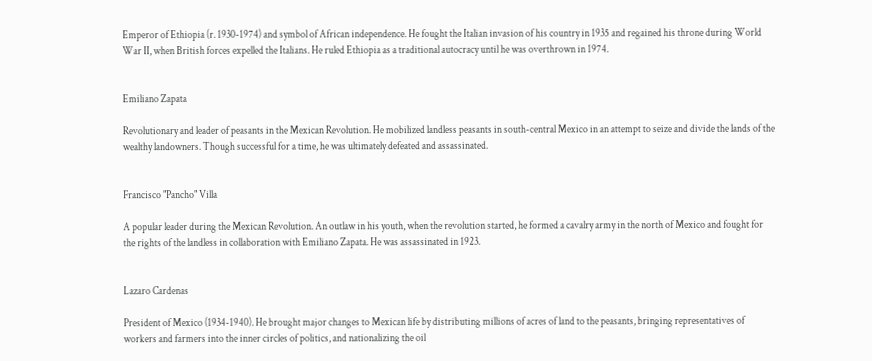Emperor of Ethiopia (r. 1930-1974) and symbol of African independence. He fought the Italian invasion of his country in 1935 and regained his throne during World War II, when British forces expelled the Italians. He ruled Ethiopia as a traditional autocracy until he was overthrown in 1974.


Emiliano Zapata

Revolutionary and leader of peasants in the Mexican Revolution. He mobilized landless peasants in south-central Mexico in an attempt to seize and divide the lands of the wealthy landowners. Though successful for a time, he was ultimately defeated and assassinated.


Francisco "Pancho" Villa

A popular leader during the Mexican Revolution. An outlaw in his youth, when the revolution started, he formed a cavalry army in the north of Mexico and fought for the rights of the landless in collaboration with Emiliano Zapata. He was assassinated in 1923.


Lazaro Cardenas

President of Mexico (1934-1940). He brought major changes to Mexican life by distributing millions of acres of land to the peasants, bringing representatives of workers and farmers into the inner circles of politics, and nationalizing the oil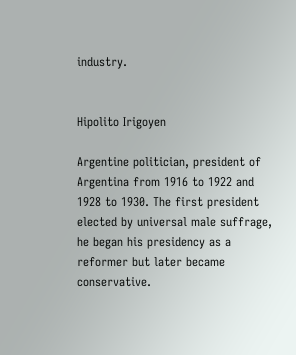industry.


Hipolito Irigoyen

Argentine politician, president of Argentina from 1916 to 1922 and 1928 to 1930. The first president elected by universal male suffrage, he began his presidency as a reformer but later became conservative.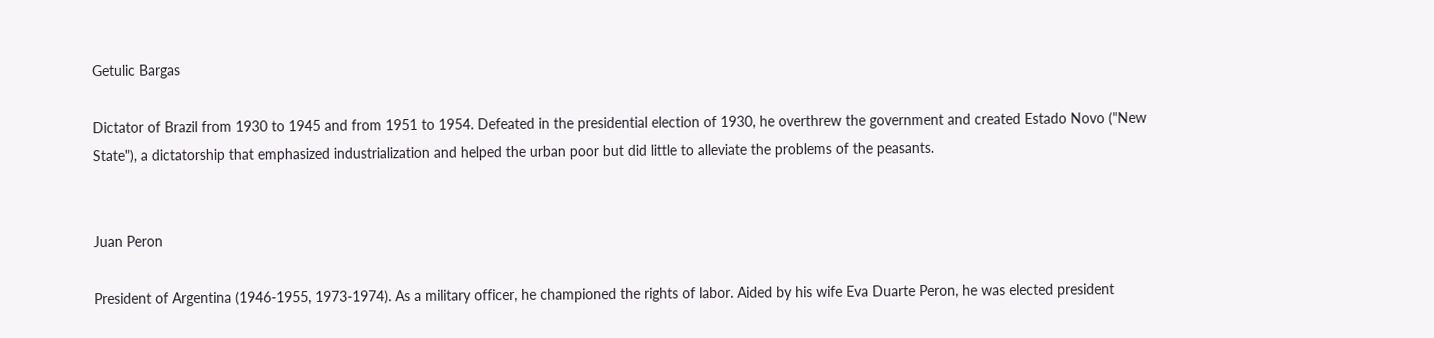Getulic Bargas

Dictator of Brazil from 1930 to 1945 and from 1951 to 1954. Defeated in the presidential election of 1930, he overthrew the government and created Estado Novo ("New State"), a dictatorship that emphasized industrialization and helped the urban poor but did little to alleviate the problems of the peasants.


Juan Peron

President of Argentina (1946-1955, 1973-1974). As a military officer, he championed the rights of labor. Aided by his wife Eva Duarte Peron, he was elected president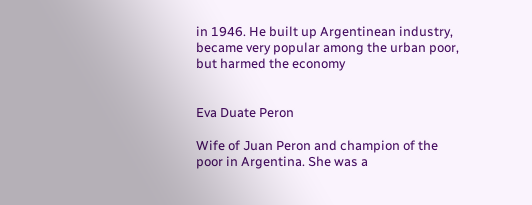in 1946. He built up Argentinean industry, became very popular among the urban poor, but harmed the economy


Eva Duate Peron

Wife of Juan Peron and champion of the poor in Argentina. She was a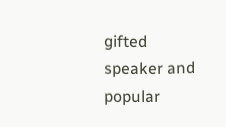gifted speaker and popular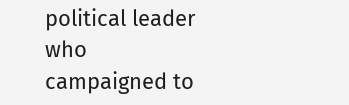political leader who campaigned to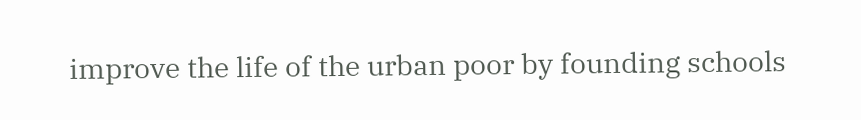improve the life of the urban poor by founding schools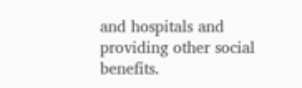and hospitals and providing other social benefits.